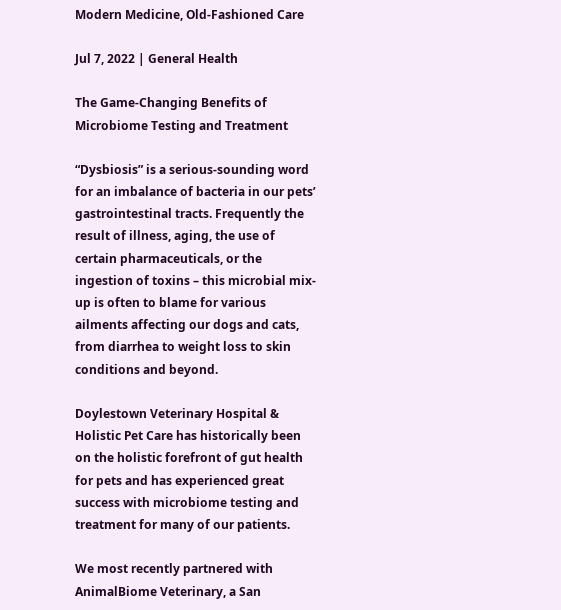Modern Medicine, Old-Fashioned Care

Jul 7, 2022 | General Health

The Game-Changing Benefits of Microbiome Testing and Treatment

“Dysbiosis” is a serious-sounding word for an imbalance of bacteria in our pets’ gastrointestinal tracts. Frequently the result of illness, aging, the use of certain pharmaceuticals, or the ingestion of toxins – this microbial mix-up is often to blame for various ailments affecting our dogs and cats, from diarrhea to weight loss to skin conditions and beyond.

Doylestown Veterinary Hospital & Holistic Pet Care has historically been on the holistic forefront of gut health for pets and has experienced great success with microbiome testing and treatment for many of our patients.

We most recently partnered with AnimalBiome Veterinary, a San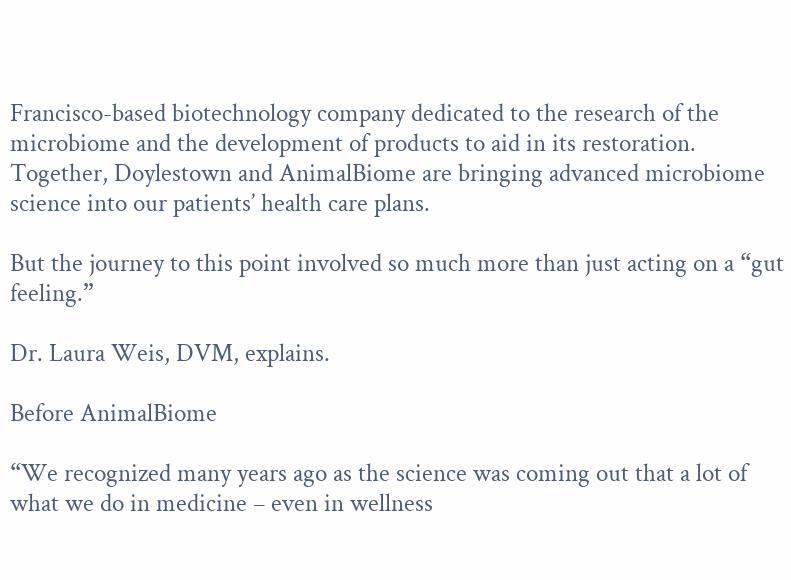Francisco-based biotechnology company dedicated to the research of the microbiome and the development of products to aid in its restoration. Together, Doylestown and AnimalBiome are bringing advanced microbiome science into our patients’ health care plans.

But the journey to this point involved so much more than just acting on a “gut feeling.”

Dr. Laura Weis, DVM, explains.

Before AnimalBiome

“We recognized many years ago as the science was coming out that a lot of what we do in medicine – even in wellness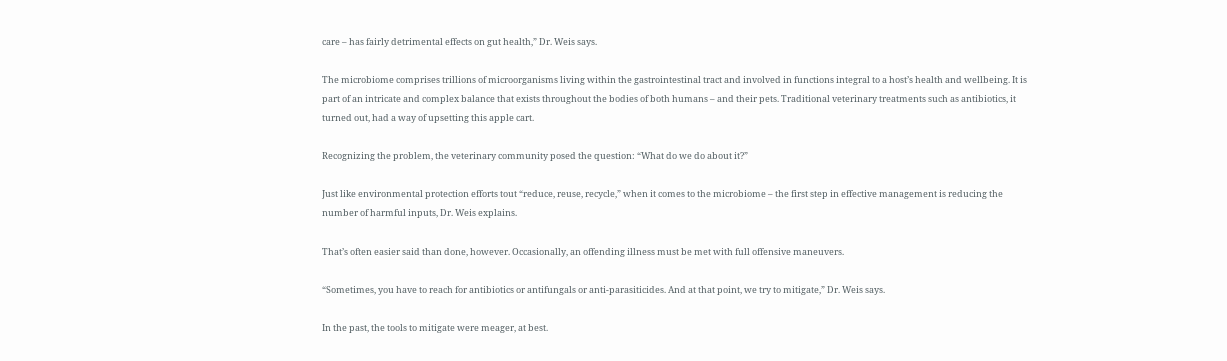care – has fairly detrimental effects on gut health,” Dr. Weis says.

The microbiome comprises trillions of microorganisms living within the gastrointestinal tract and involved in functions integral to a host’s health and wellbeing. It is part of an intricate and complex balance that exists throughout the bodies of both humans – and their pets. Traditional veterinary treatments such as antibiotics, it turned out, had a way of upsetting this apple cart.

Recognizing the problem, the veterinary community posed the question: “What do we do about it?”

Just like environmental protection efforts tout “reduce, reuse, recycle,” when it comes to the microbiome – the first step in effective management is reducing the number of harmful inputs, Dr. Weis explains.

That’s often easier said than done, however. Occasionally, an offending illness must be met with full offensive maneuvers.

“Sometimes, you have to reach for antibiotics or antifungals or anti-parasiticides. And at that point, we try to mitigate,” Dr. Weis says.

In the past, the tools to mitigate were meager, at best.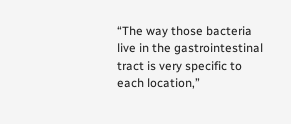“The way those bacteria live in the gastrointestinal tract is very specific to each location,”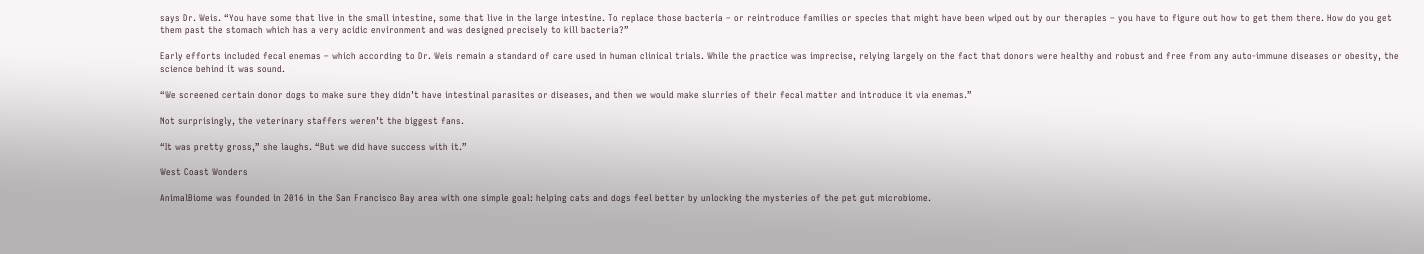says Dr. Weis. “You have some that live in the small intestine, some that live in the large intestine. To replace those bacteria – or reintroduce families or species that might have been wiped out by our therapies – you have to figure out how to get them there. How do you get them past the stomach which has a very acidic environment and was designed precisely to kill bacteria?”

Early efforts included fecal enemas – which according to Dr. Weis remain a standard of care used in human clinical trials. While the practice was imprecise, relying largely on the fact that donors were healthy and robust and free from any auto-immune diseases or obesity, the science behind it was sound.

“We screened certain donor dogs to make sure they didn’t have intestinal parasites or diseases, and then we would make slurries of their fecal matter and introduce it via enemas.”

Not surprisingly, the veterinary staffers weren’t the biggest fans.

“It was pretty gross,” she laughs. “But we did have success with it.”

West Coast Wonders

AnimalBiome was founded in 2016 in the San Francisco Bay area with one simple goal: helping cats and dogs feel better by unlocking the mysteries of the pet gut microbiome.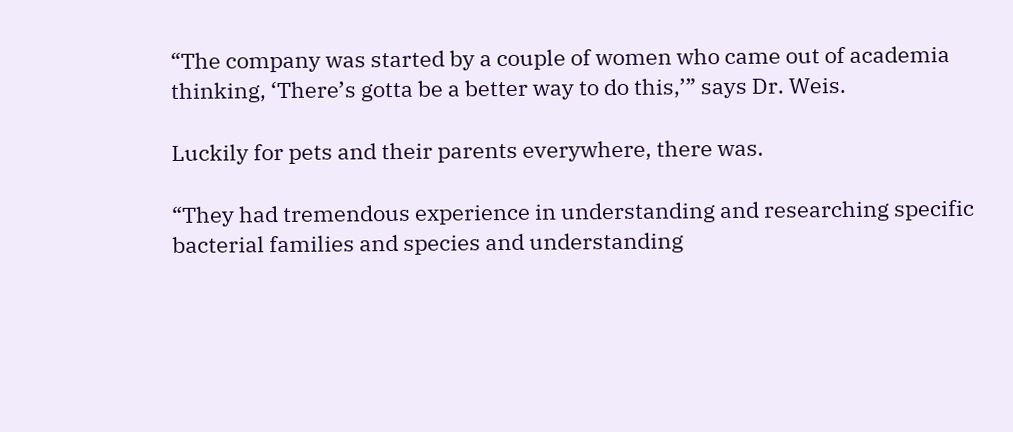“The company was started by a couple of women who came out of academia thinking, ‘There’s gotta be a better way to do this,’” says Dr. Weis.

Luckily for pets and their parents everywhere, there was.

“They had tremendous experience in understanding and researching specific bacterial families and species and understanding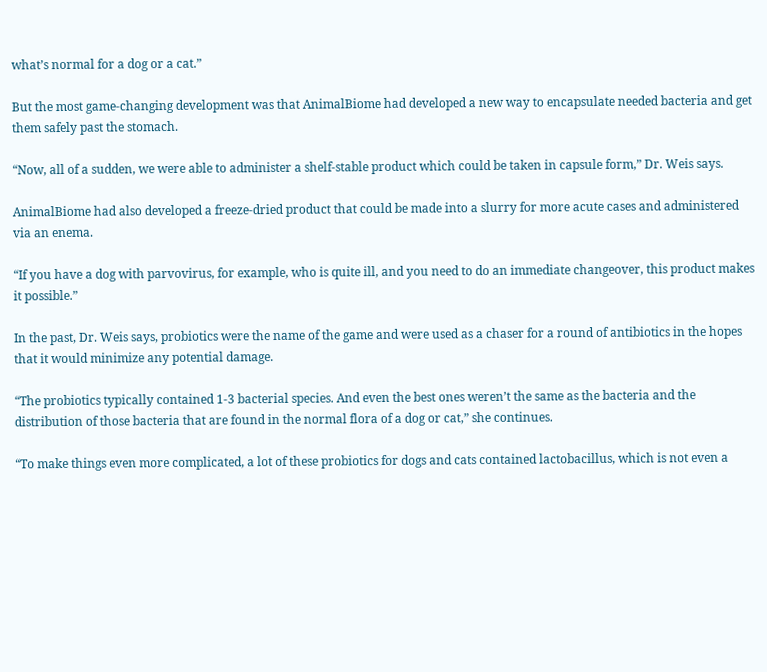what’s normal for a dog or a cat.”

But the most game-changing development was that AnimalBiome had developed a new way to encapsulate needed bacteria and get them safely past the stomach.

“Now, all of a sudden, we were able to administer a shelf-stable product which could be taken in capsule form,” Dr. Weis says.

AnimalBiome had also developed a freeze-dried product that could be made into a slurry for more acute cases and administered via an enema.

“If you have a dog with parvovirus, for example, who is quite ill, and you need to do an immediate changeover, this product makes it possible.”

In the past, Dr. Weis says, probiotics were the name of the game and were used as a chaser for a round of antibiotics in the hopes that it would minimize any potential damage.

“The probiotics typically contained 1-3 bacterial species. And even the best ones weren’t the same as the bacteria and the distribution of those bacteria that are found in the normal flora of a dog or cat,” she continues.

“To make things even more complicated, a lot of these probiotics for dogs and cats contained lactobacillus, which is not even a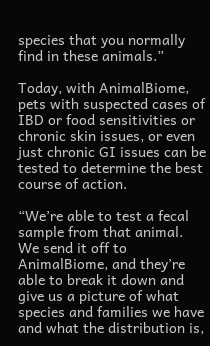species that you normally find in these animals.”

Today, with AnimalBiome, pets with suspected cases of IBD or food sensitivities or chronic skin issues, or even just chronic GI issues can be tested to determine the best course of action.

“We’re able to test a fecal sample from that animal. We send it off to AnimalBiome, and they’re able to break it down and give us a picture of what species and families we have and what the distribution is,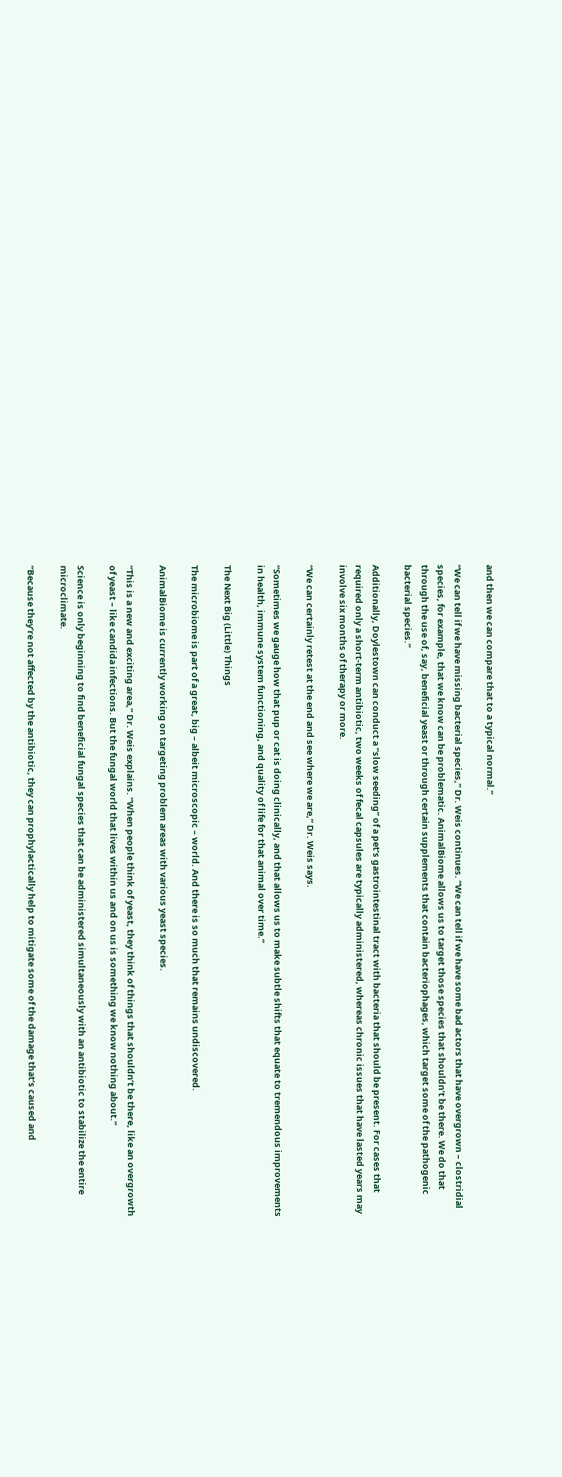and then we can compare that to a typical normal.”

“We can tell if we have missing bacterial species,” Dr. Weis continues. “We can tell if we have some bad actors that have overgrown – clostridial species, for example, that we know can be problematic. AnimalBiome allows us to target those species that shouldn’t be there. We do that through the use of, say, beneficial yeast or through certain supplements that contain bacteriophages, which target some of the pathogenic bacterial species.”

Additionally, Doylestown can conduct a “slow seeding” of a pet’s gastrointestinal tract with bacteria that should be present. For cases that required only a short-term antibiotic, two weeks of fecal capsules are typically administered, whereas chronic issues that have lasted years may involve six months of therapy or more.

“We can certainly retest at the end and see where we are,” Dr. Weis says.

“Sometimes we gauge how that pup or cat is doing clinically, and that allows us to make subtle shifts that equate to tremendous improvements in health, immune system functioning, and quality of life for that animal over time.”

The Next Big (Little) Things

The microbiome is part of a great, big – albeit microscopic – world. And there is so much that remains undiscovered.

AnimalBiome is currently working on targeting problem areas with various yeast species.

“This is a new and exciting area,” Dr. Weis explains. “When people think of yeast, they think of things that shouldn’t be there, like an overgrowth of yeast – like candida infections. But the fungal world that lives within us and on us is something we know nothing about.”

Science is only beginning to find beneficial fungal species that can be administered simultaneously with an antibiotic to stabilize the entire microclimate.

“Because they’re not affected by the antibiotic, they can prophylactically help to mitigate some of the damage that’s caused and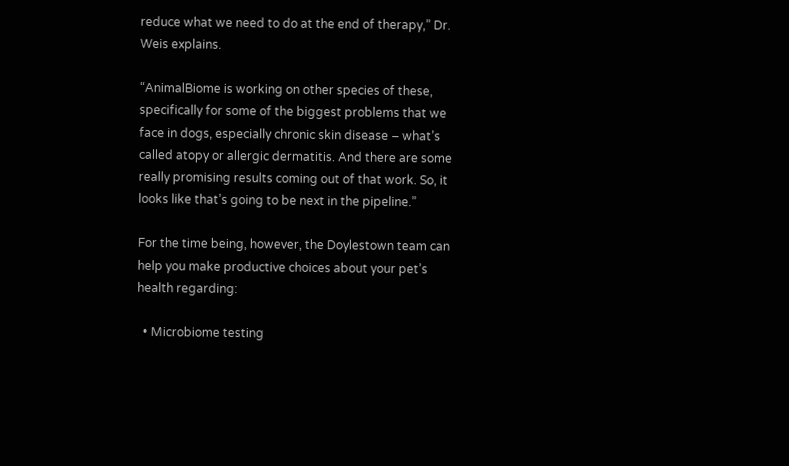reduce what we need to do at the end of therapy,” Dr. Weis explains.

“AnimalBiome is working on other species of these, specifically for some of the biggest problems that we face in dogs, especially chronic skin disease – what’s called atopy or allergic dermatitis. And there are some really promising results coming out of that work. So, it looks like that’s going to be next in the pipeline.”

For the time being, however, the Doylestown team can help you make productive choices about your pet’s health regarding:

  • Microbiome testing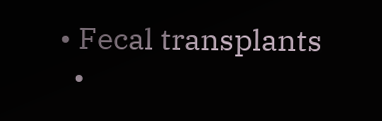• Fecal transplants
  •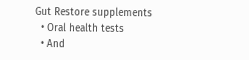Gut Restore supplements
  • Oral health tests
  • And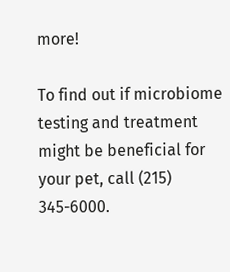more!

To find out if microbiome testing and treatment might be beneficial for your pet, call (215) 345-6000.